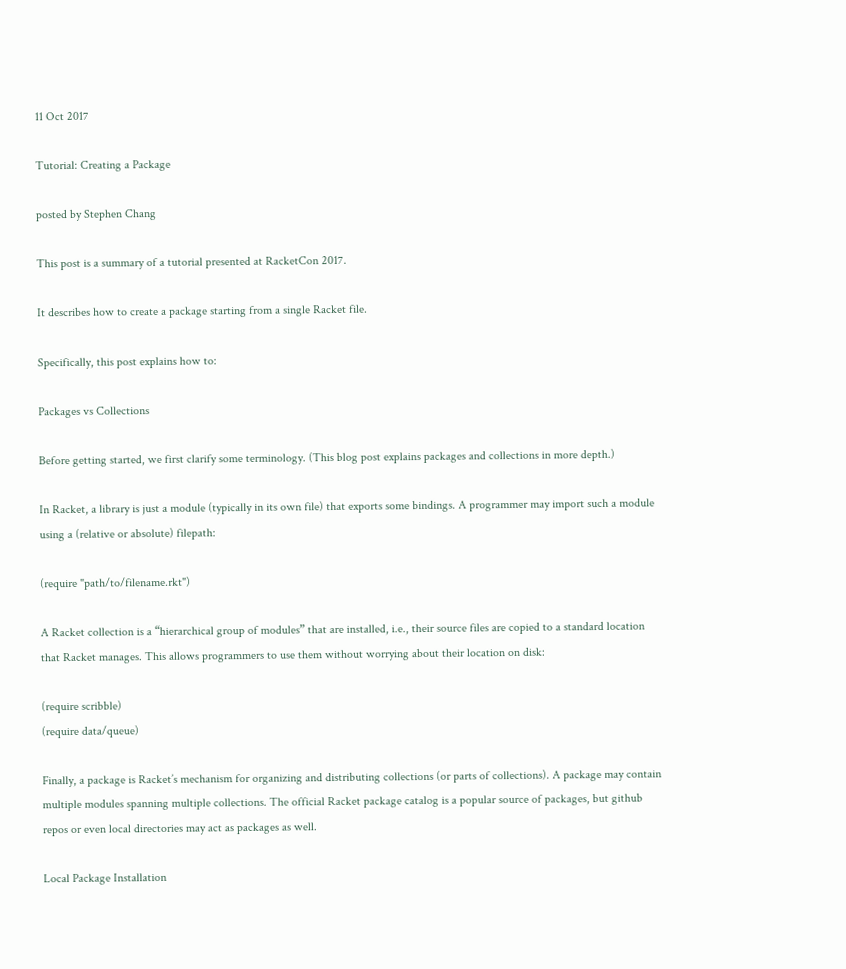11 Oct 2017

Tutorial: Creating a Package

posted by Stephen Chang

This post is a summary of a tutorial presented at RacketCon 2017.

It describes how to create a package starting from a single Racket file.

Specifically, this post explains how to:

Packages vs Collections

Before getting started, we first clarify some terminology. (This blog post explains packages and collections in more depth.)

In Racket, a library is just a module (typically in its own file) that exports some bindings. A programmer may import such a module using a (relative or absolute) filepath:

(require "path/to/filename.rkt")

A Racket collection is a “hierarchical group of modules” that are installed, i.e., their source files are copied to a standard location that Racket manages. This allows programmers to use them without worrying about their location on disk:

(require scribble)
(require data/queue)

Finally, a package is Racket’s mechanism for organizing and distributing collections (or parts of collections). A package may contain multiple modules spanning multiple collections. The official Racket package catalog is a popular source of packages, but github repos or even local directories may act as packages as well.

Local Package Installation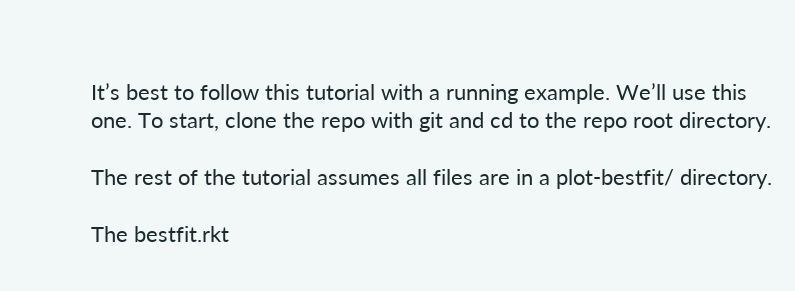It’s best to follow this tutorial with a running example. We’ll use this one. To start, clone the repo with git and cd to the repo root directory.

The rest of the tutorial assumes all files are in a plot-bestfit/ directory.

The bestfit.rkt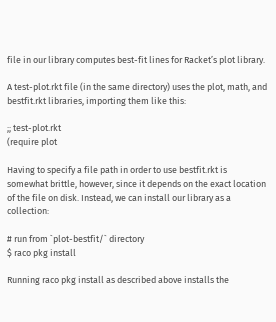file in our library computes best-fit lines for Racket’s plot library.

A test-plot.rkt file (in the same directory) uses the plot, math, and bestfit.rkt libraries, importing them like this:

;; test-plot.rkt
(require plot

Having to specify a file path in order to use bestfit.rkt is somewhat brittle, however, since it depends on the exact location of the file on disk. Instead, we can install our library as a collection:

# run from `plot-bestfit/` directory
$ raco pkg install

Running raco pkg install as described above installs the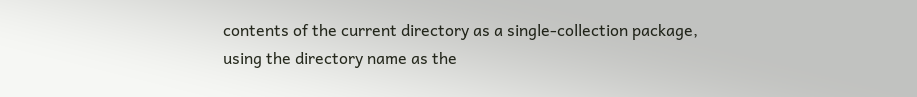contents of the current directory as a single-collection package, using the directory name as the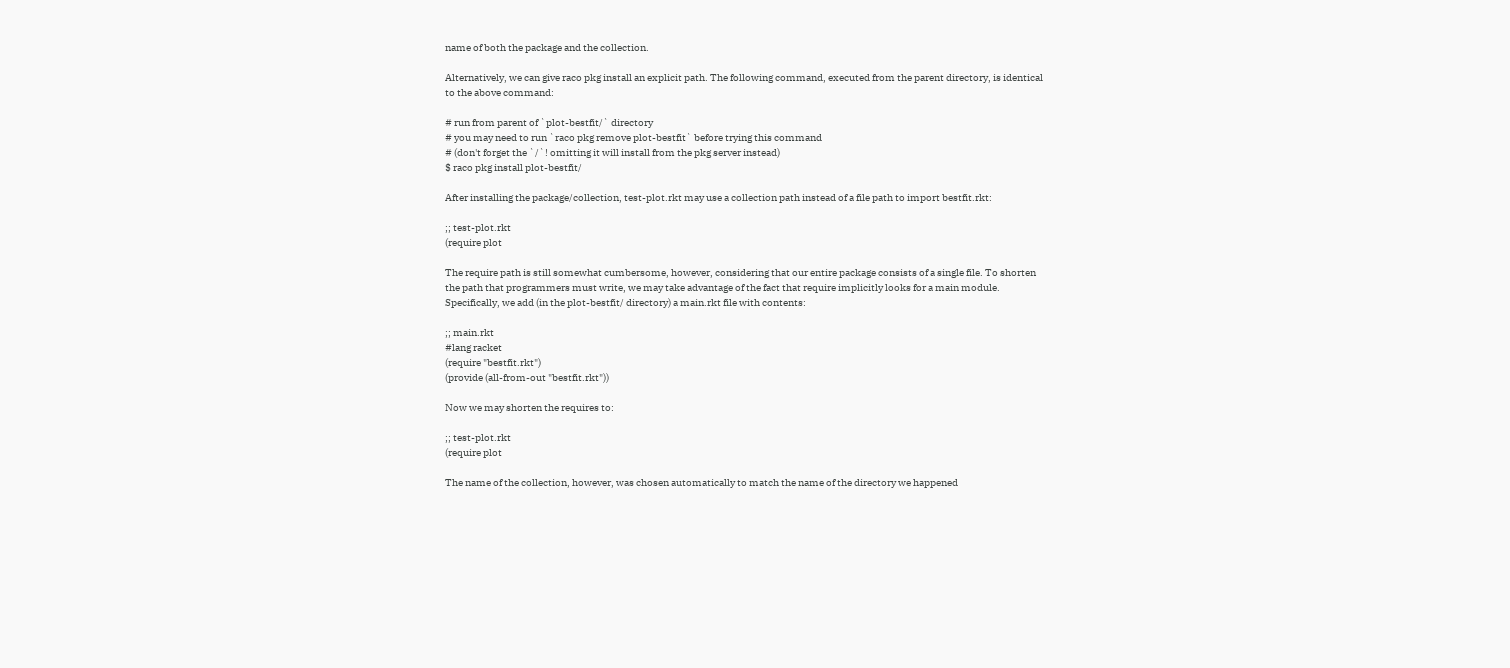name of both the package and the collection.

Alternatively, we can give raco pkg install an explicit path. The following command, executed from the parent directory, is identical to the above command:

# run from parent of `plot-bestfit/` directory
# you may need to run `raco pkg remove plot-bestfit` before trying this command
# (don't forget the `/`! omitting it will install from the pkg server instead)
$ raco pkg install plot-bestfit/

After installing the package/collection, test-plot.rkt may use a collection path instead of a file path to import bestfit.rkt:

;; test-plot.rkt
(require plot

The require path is still somewhat cumbersome, however, considering that our entire package consists of a single file. To shorten the path that programmers must write, we may take advantage of the fact that require implicitly looks for a main module. Specifically, we add (in the plot-bestfit/ directory) a main.rkt file with contents:

;; main.rkt
#lang racket
(require "bestfit.rkt")
(provide (all-from-out "bestfit.rkt"))

Now we may shorten the requires to:

;; test-plot.rkt
(require plot

The name of the collection, however, was chosen automatically to match the name of the directory we happened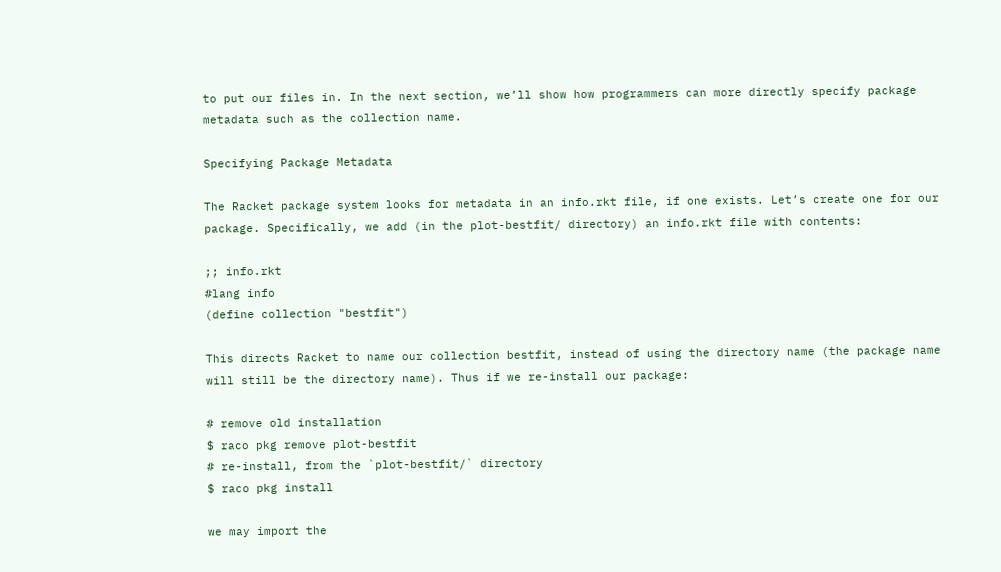to put our files in. In the next section, we’ll show how programmers can more directly specify package metadata such as the collection name.

Specifying Package Metadata

The Racket package system looks for metadata in an info.rkt file, if one exists. Let’s create one for our package. Specifically, we add (in the plot-bestfit/ directory) an info.rkt file with contents:

;; info.rkt
#lang info
(define collection "bestfit")

This directs Racket to name our collection bestfit, instead of using the directory name (the package name will still be the directory name). Thus if we re-install our package:

# remove old installation
$ raco pkg remove plot-bestfit
# re-install, from the `plot-bestfit/` directory
$ raco pkg install

we may import the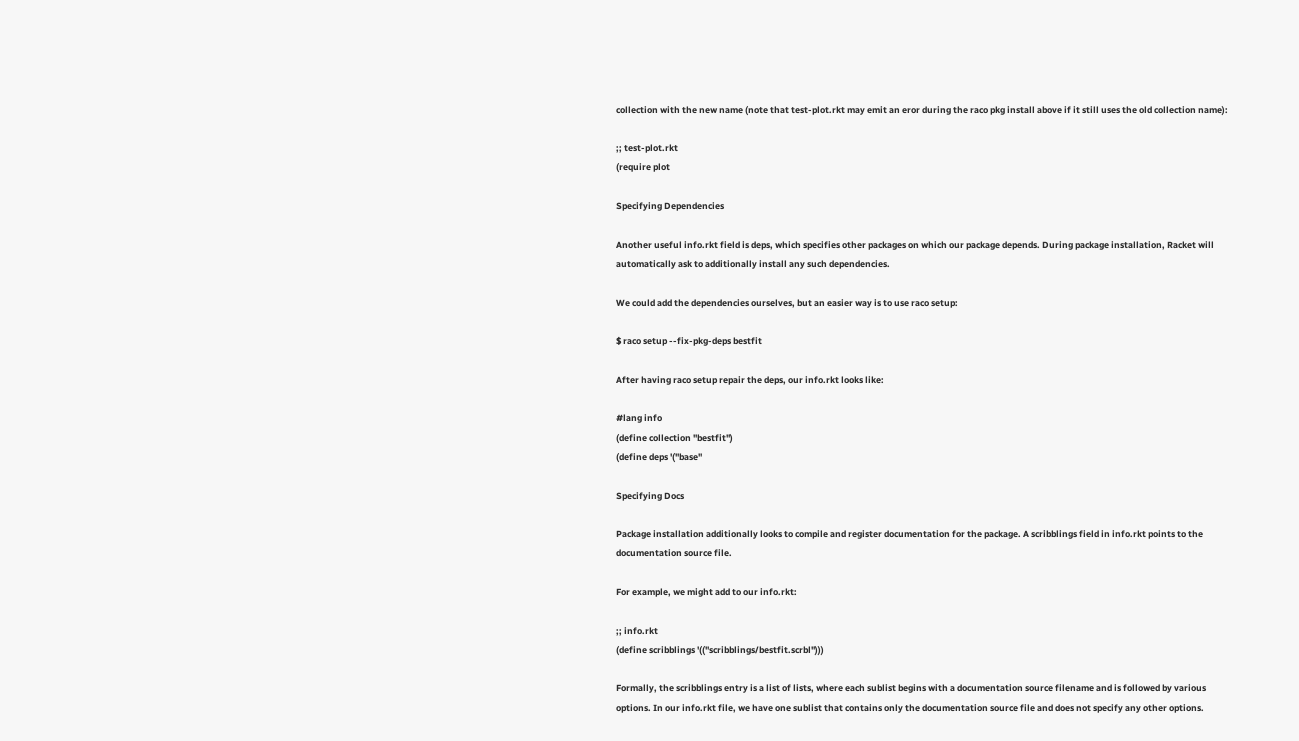collection with the new name (note that test-plot.rkt may emit an eror during the raco pkg install above if it still uses the old collection name):

;; test-plot.rkt
(require plot

Specifying Dependencies

Another useful info.rkt field is deps, which specifies other packages on which our package depends. During package installation, Racket will automatically ask to additionally install any such dependencies.

We could add the dependencies ourselves, but an easier way is to use raco setup:

$ raco setup --fix-pkg-deps bestfit

After having raco setup repair the deps, our info.rkt looks like:

#lang info
(define collection "bestfit")
(define deps '("base"

Specifying Docs

Package installation additionally looks to compile and register documentation for the package. A scribblings field in info.rkt points to the documentation source file.

For example, we might add to our info.rkt:

;; info.rkt
(define scribblings '(("scribblings/bestfit.scrbl")))

Formally, the scribblings entry is a list of lists, where each sublist begins with a documentation source filename and is followed by various options. In our info.rkt file, we have one sublist that contains only the documentation source file and does not specify any other options.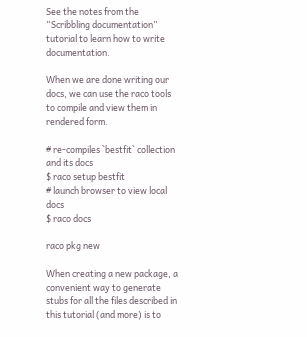See the notes from the “Scribbling documentation” tutorial to learn how to write documentation.

When we are done writing our docs, we can use the raco tools to compile and view them in rendered form.

# re-compiles `bestfit` collection and its docs
$ raco setup bestfit
# launch browser to view local docs
$ raco docs

raco pkg new

When creating a new package, a convenient way to generate stubs for all the files described in this tutorial (and more) is to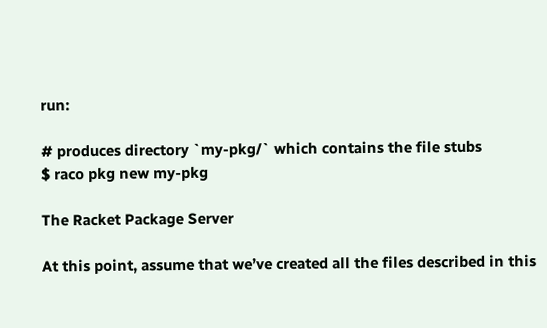run:

# produces directory `my-pkg/` which contains the file stubs
$ raco pkg new my-pkg

The Racket Package Server

At this point, assume that we’ve created all the files described in this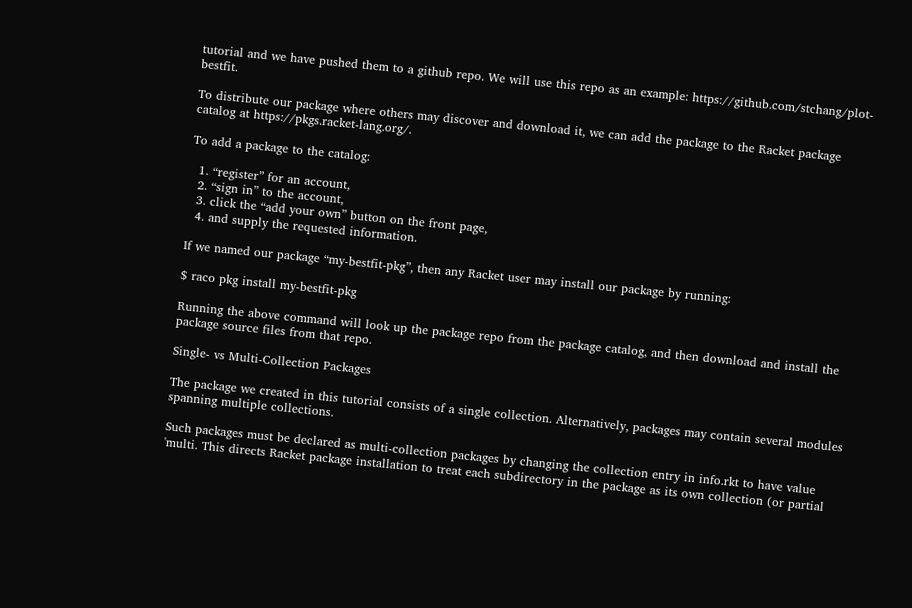tutorial and we have pushed them to a github repo. We will use this repo as an example: https://github.com/stchang/plot-bestfit.

To distribute our package where others may discover and download it, we can add the package to the Racket package catalog at https://pkgs.racket-lang.org/.

To add a package to the catalog:

  1. “register” for an account,
  2. “sign in” to the account,
  3. click the “add your own” button on the front page,
  4. and supply the requested information.

If we named our package “my-bestfit-pkg”, then any Racket user may install our package by running:

$ raco pkg install my-bestfit-pkg

Running the above command will look up the package repo from the package catalog, and then download and install the package source files from that repo.

Single- vs Multi-Collection Packages

The package we created in this tutorial consists of a single collection. Alternatively, packages may contain several modules spanning multiple collections.

Such packages must be declared as multi-collection packages by changing the collection entry in info.rkt to have value 'multi. This directs Racket package installation to treat each subdirectory in the package as its own collection (or partial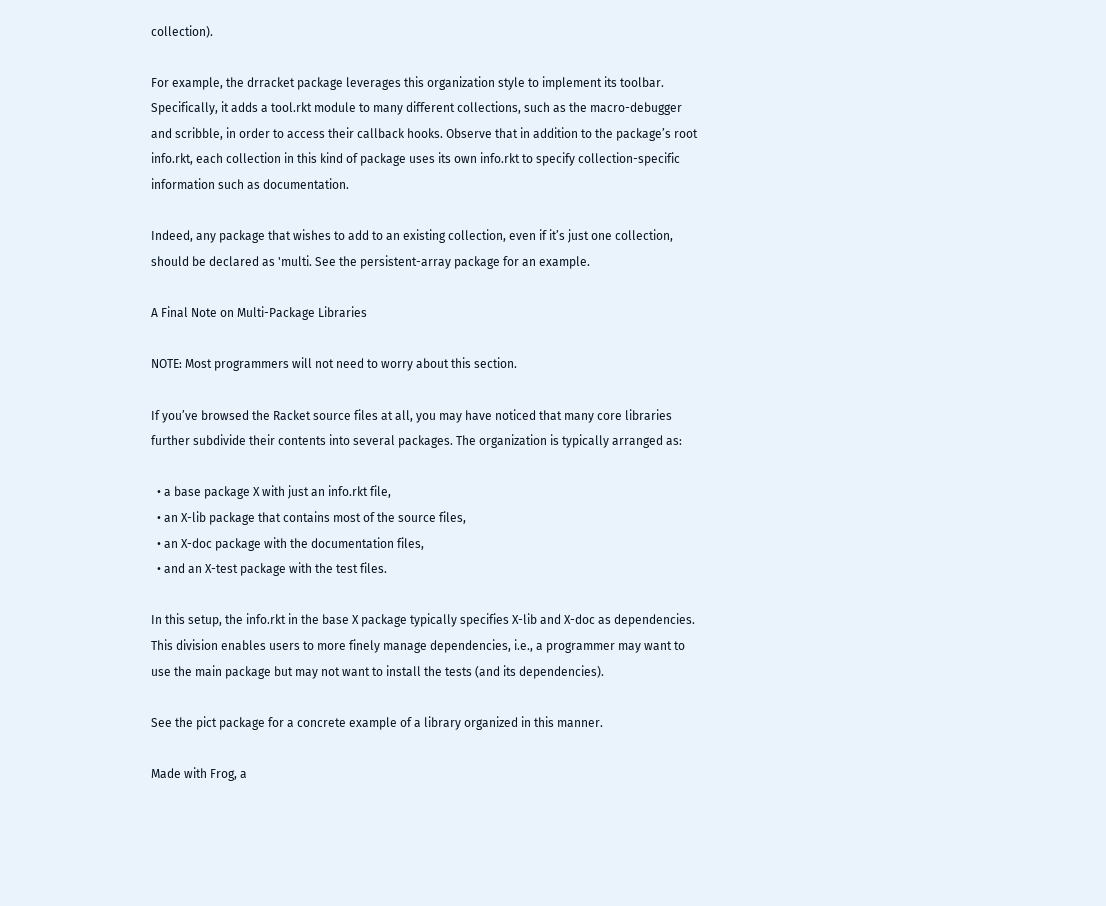collection).

For example, the drracket package leverages this organization style to implement its toolbar. Specifically, it adds a tool.rkt module to many different collections, such as the macro-debugger and scribble, in order to access their callback hooks. Observe that in addition to the package’s root info.rkt, each collection in this kind of package uses its own info.rkt to specify collection-specific information such as documentation.

Indeed, any package that wishes to add to an existing collection, even if it’s just one collection, should be declared as 'multi. See the persistent-array package for an example.

A Final Note on Multi-Package Libraries

NOTE: Most programmers will not need to worry about this section.

If you’ve browsed the Racket source files at all, you may have noticed that many core libraries further subdivide their contents into several packages. The organization is typically arranged as:

  • a base package X with just an info.rkt file,
  • an X-lib package that contains most of the source files,
  • an X-doc package with the documentation files,
  • and an X-test package with the test files.

In this setup, the info.rkt in the base X package typically specifies X-lib and X-doc as dependencies. This division enables users to more finely manage dependencies, i.e., a programmer may want to use the main package but may not want to install the tests (and its dependencies).

See the pict package for a concrete example of a library organized in this manner.

Made with Frog, a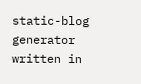static-blog generator written in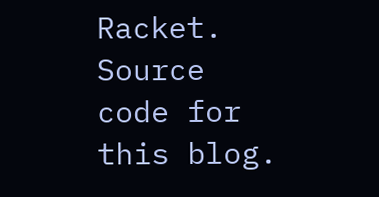Racket.
Source code for this blog.